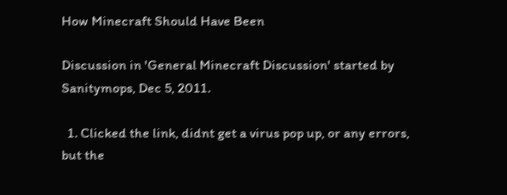How Minecraft Should Have Been

Discussion in 'General Minecraft Discussion' started by Sanitymops, Dec 5, 2011.

  1. Clicked the link, didnt get a virus pop up, or any errors, but the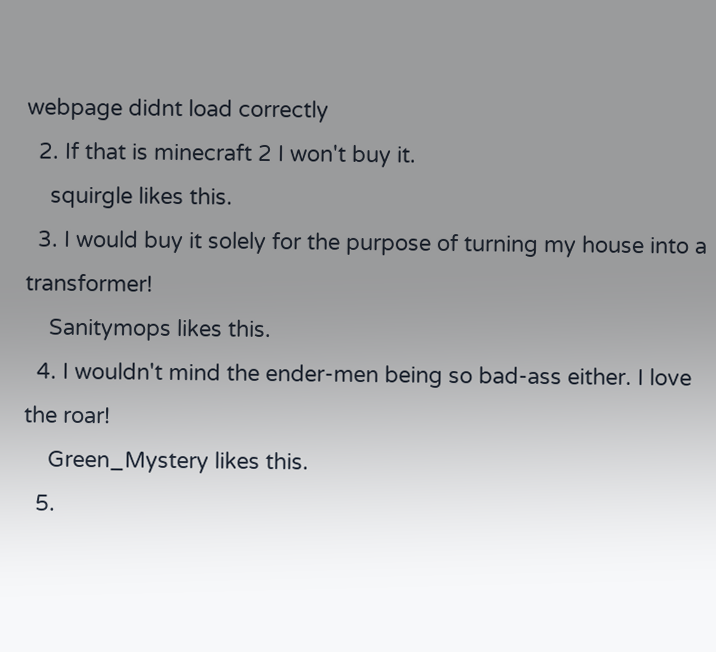webpage didnt load correctly
  2. If that is minecraft 2 I won't buy it.
    squirgle likes this.
  3. I would buy it solely for the purpose of turning my house into a transformer!
    Sanitymops likes this.
  4. I wouldn't mind the ender-men being so bad-ass either. I love the roar!
    Green_Mystery likes this.
  5.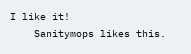I like it!
    Sanitymops likes this.